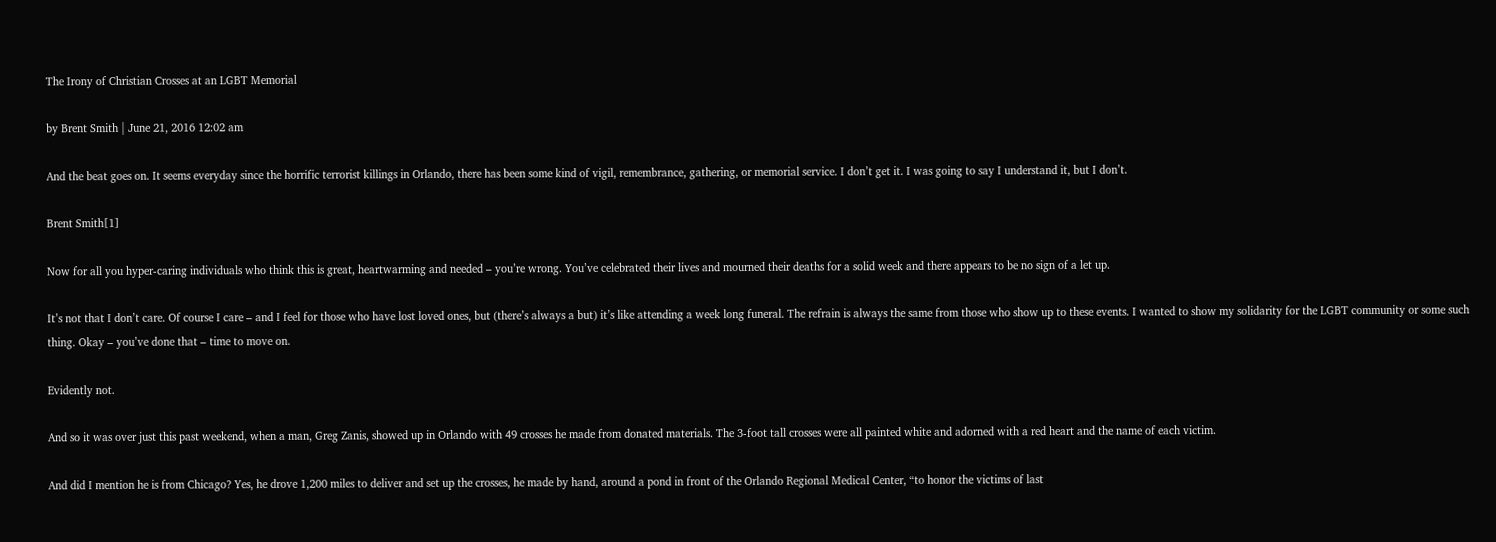The Irony of Christian Crosses at an LGBT Memorial

by Brent Smith | June 21, 2016 12:02 am

And the beat goes on. It seems everyday since the horrific terrorist killings in Orlando, there has been some kind of vigil, remembrance, gathering, or memorial service. I don’t get it. I was going to say I understand it, but I don’t.

Brent Smith[1]

Now for all you hyper-caring individuals who think this is great, heartwarming and needed – you’re wrong. You’ve celebrated their lives and mourned their deaths for a solid week and there appears to be no sign of a let up.

It’s not that I don’t care. Of course I care – and I feel for those who have lost loved ones, but (there’s always a but) it’s like attending a week long funeral. The refrain is always the same from those who show up to these events. I wanted to show my solidarity for the LGBT community or some such thing. Okay – you’ve done that – time to move on.

Evidently not.

And so it was over just this past weekend, when a man, Greg Zanis, showed up in Orlando with 49 crosses he made from donated materials. The 3-foot tall crosses were all painted white and adorned with a red heart and the name of each victim.

And did I mention he is from Chicago? Yes, he drove 1,200 miles to deliver and set up the crosses, he made by hand, around a pond in front of the Orlando Regional Medical Center, “to honor the victims of last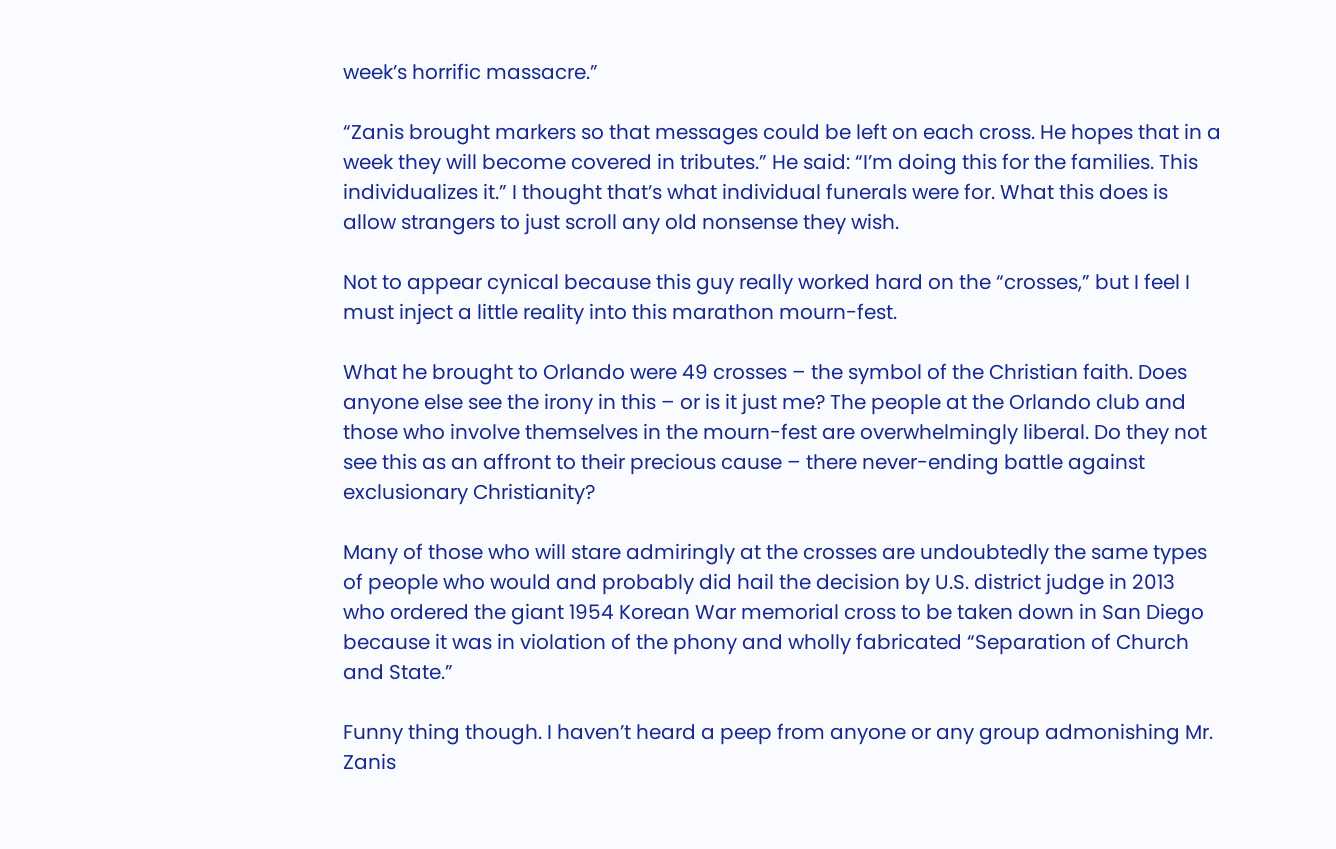week’s horrific massacre.”

“Zanis brought markers so that messages could be left on each cross. He hopes that in a week they will become covered in tributes.” He said: “I’m doing this for the families. This individualizes it.” I thought that’s what individual funerals were for. What this does is allow strangers to just scroll any old nonsense they wish.

Not to appear cynical because this guy really worked hard on the “crosses,” but I feel I must inject a little reality into this marathon mourn-fest.

What he brought to Orlando were 49 crosses – the symbol of the Christian faith. Does anyone else see the irony in this – or is it just me? The people at the Orlando club and those who involve themselves in the mourn-fest are overwhelmingly liberal. Do they not see this as an affront to their precious cause – there never-ending battle against exclusionary Christianity?

Many of those who will stare admiringly at the crosses are undoubtedly the same types of people who would and probably did hail the decision by U.S. district judge in 2013 who ordered the giant 1954 Korean War memorial cross to be taken down in San Diego because it was in violation of the phony and wholly fabricated “Separation of Church and State.”

Funny thing though. I haven’t heard a peep from anyone or any group admonishing Mr. Zanis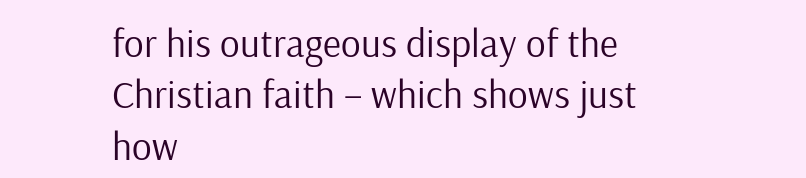for his outrageous display of the Christian faith – which shows just how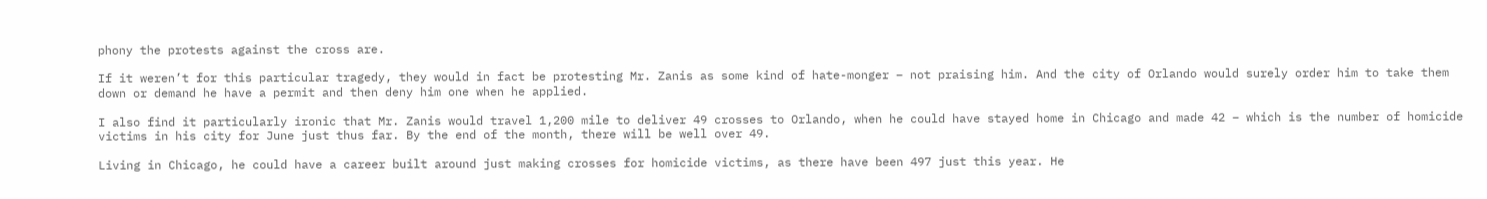phony the protests against the cross are.

If it weren’t for this particular tragedy, they would in fact be protesting Mr. Zanis as some kind of hate-monger – not praising him. And the city of Orlando would surely order him to take them down or demand he have a permit and then deny him one when he applied.

I also find it particularly ironic that Mr. Zanis would travel 1,200 mile to deliver 49 crosses to Orlando, when he could have stayed home in Chicago and made 42 – which is the number of homicide victims in his city for June just thus far. By the end of the month, there will be well over 49.

Living in Chicago, he could have a career built around just making crosses for homicide victims, as there have been 497 just this year. He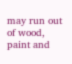may run out of wood, paint and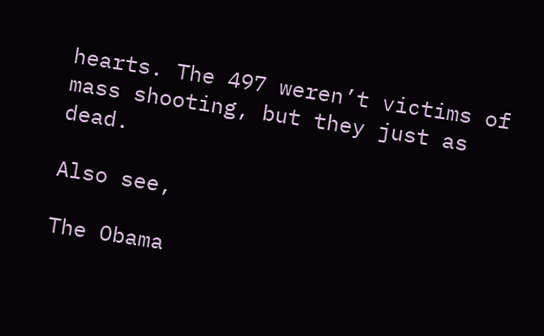hearts. The 497 weren’t victims of mass shooting, but they just as dead.

Also see,

The Obama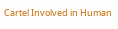Cartel Involved in Human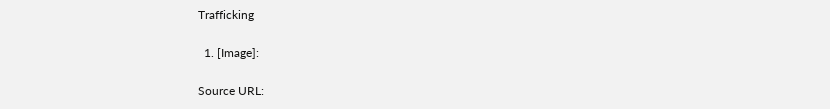Trafficking

  1. [Image]:

Source URL: